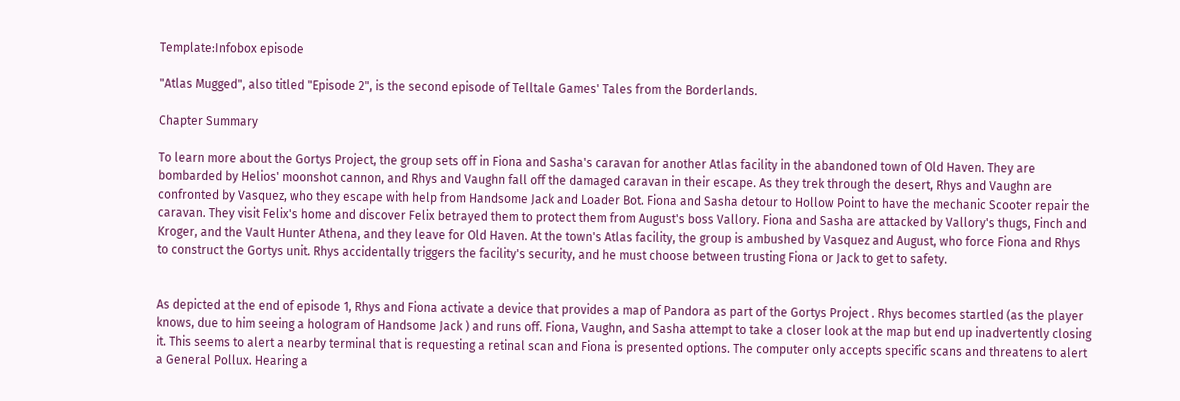Template:Infobox episode

"Atlas Mugged", also titled "Episode 2", is the second episode of Telltale Games' Tales from the Borderlands.

Chapter Summary

To learn more about the Gortys Project, the group sets off in Fiona and Sasha's caravan for another Atlas facility in the abandoned town of Old Haven. They are bombarded by Helios' moonshot cannon, and Rhys and Vaughn fall off the damaged caravan in their escape. As they trek through the desert, Rhys and Vaughn are confronted by Vasquez, who they escape with help from Handsome Jack and Loader Bot. Fiona and Sasha detour to Hollow Point to have the mechanic Scooter repair the caravan. They visit Felix's home and discover Felix betrayed them to protect them from August's boss Vallory. Fiona and Sasha are attacked by Vallory's thugs, Finch and Kroger, and the Vault Hunter Athena, and they leave for Old Haven. At the town's Atlas facility, the group is ambushed by Vasquez and August, who force Fiona and Rhys to construct the Gortys unit. Rhys accidentally triggers the facility's security, and he must choose between trusting Fiona or Jack to get to safety.


As depicted at the end of episode 1, Rhys and Fiona activate a device that provides a map of Pandora as part of the Gortys Project . Rhys becomes startled (as the player knows, due to him seeing a hologram of Handsome Jack ) and runs off. Fiona, Vaughn, and Sasha attempt to take a closer look at the map but end up inadvertently closing it. This seems to alert a nearby terminal that is requesting a retinal scan and Fiona is presented options. The computer only accepts specific scans and threatens to alert a General Pollux. Hearing a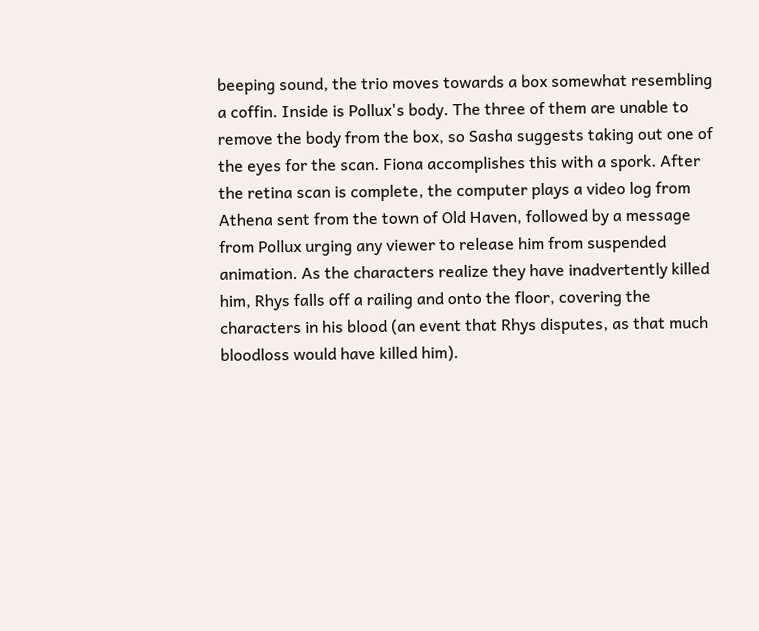beeping sound, the trio moves towards a box somewhat resembling a coffin. Inside is Pollux's body. The three of them are unable to remove the body from the box, so Sasha suggests taking out one of the eyes for the scan. Fiona accomplishes this with a spork. After the retina scan is complete, the computer plays a video log from Athena sent from the town of Old Haven, followed by a message from Pollux urging any viewer to release him from suspended animation. As the characters realize they have inadvertently killed him, Rhys falls off a railing and onto the floor, covering the characters in his blood (an event that Rhys disputes, as that much bloodloss would have killed him).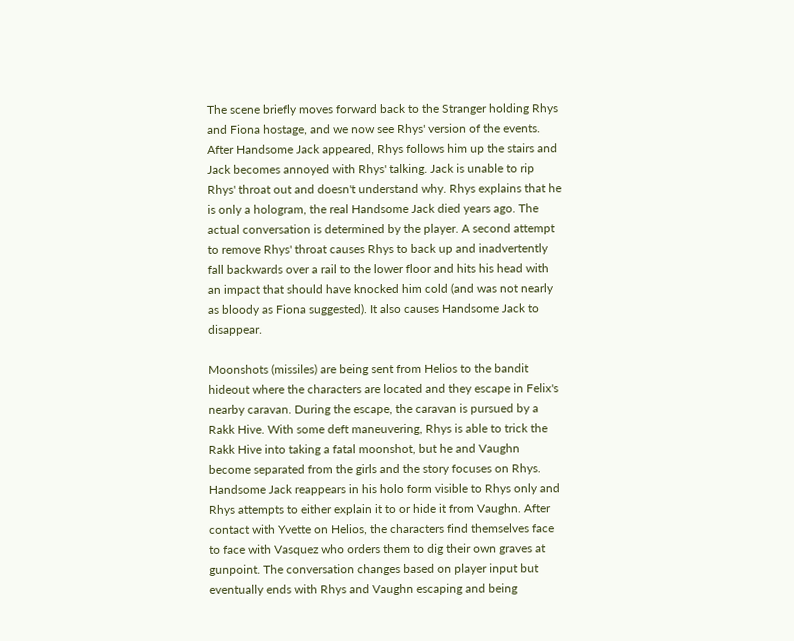The scene briefly moves forward back to the Stranger holding Rhys and Fiona hostage, and we now see Rhys' version of the events. After Handsome Jack appeared, Rhys follows him up the stairs and Jack becomes annoyed with Rhys' talking. Jack is unable to rip Rhys' throat out and doesn't understand why. Rhys explains that he is only a hologram, the real Handsome Jack died years ago. The actual conversation is determined by the player. A second attempt to remove Rhys' throat causes Rhys to back up and inadvertently fall backwards over a rail to the lower floor and hits his head with an impact that should have knocked him cold (and was not nearly as bloody as Fiona suggested). It also causes Handsome Jack to disappear.

Moonshots (missiles) are being sent from Helios to the bandit hideout where the characters are located and they escape in Felix's nearby caravan. During the escape, the caravan is pursued by a Rakk Hive. With some deft maneuvering, Rhys is able to trick the Rakk Hive into taking a fatal moonshot, but he and Vaughn become separated from the girls and the story focuses on Rhys. Handsome Jack reappears in his holo form visible to Rhys only and Rhys attempts to either explain it to or hide it from Vaughn. After contact with Yvette on Helios, the characters find themselves face to face with Vasquez who orders them to dig their own graves at gunpoint. The conversation changes based on player input but eventually ends with Rhys and Vaughn escaping and being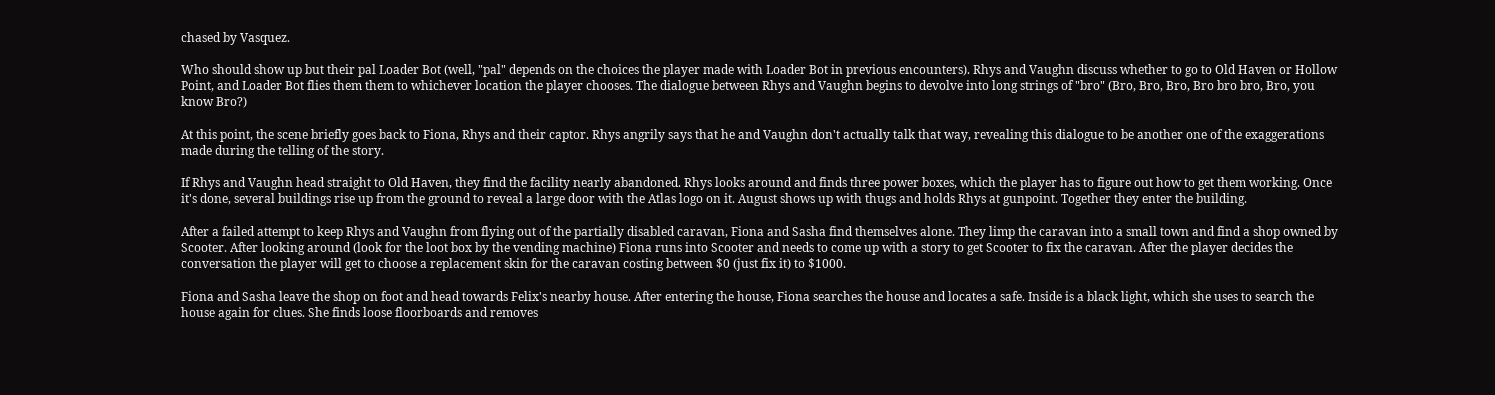chased by Vasquez.

Who should show up but their pal Loader Bot (well, "pal" depends on the choices the player made with Loader Bot in previous encounters). Rhys and Vaughn discuss whether to go to Old Haven or Hollow Point, and Loader Bot flies them them to whichever location the player chooses. The dialogue between Rhys and Vaughn begins to devolve into long strings of "bro" (Bro, Bro, Bro, Bro bro bro, Bro, you know Bro?)

At this point, the scene briefly goes back to Fiona, Rhys and their captor. Rhys angrily says that he and Vaughn don't actually talk that way, revealing this dialogue to be another one of the exaggerations made during the telling of the story.

If Rhys and Vaughn head straight to Old Haven, they find the facility nearly abandoned. Rhys looks around and finds three power boxes, which the player has to figure out how to get them working. Once it's done, several buildings rise up from the ground to reveal a large door with the Atlas logo on it. August shows up with thugs and holds Rhys at gunpoint. Together they enter the building.

After a failed attempt to keep Rhys and Vaughn from flying out of the partially disabled caravan, Fiona and Sasha find themselves alone. They limp the caravan into a small town and find a shop owned by Scooter. After looking around (look for the loot box by the vending machine) Fiona runs into Scooter and needs to come up with a story to get Scooter to fix the caravan. After the player decides the conversation the player will get to choose a replacement skin for the caravan costing between $0 (just fix it) to $1000.

Fiona and Sasha leave the shop on foot and head towards Felix's nearby house. After entering the house, Fiona searches the house and locates a safe. Inside is a black light, which she uses to search the house again for clues. She finds loose floorboards and removes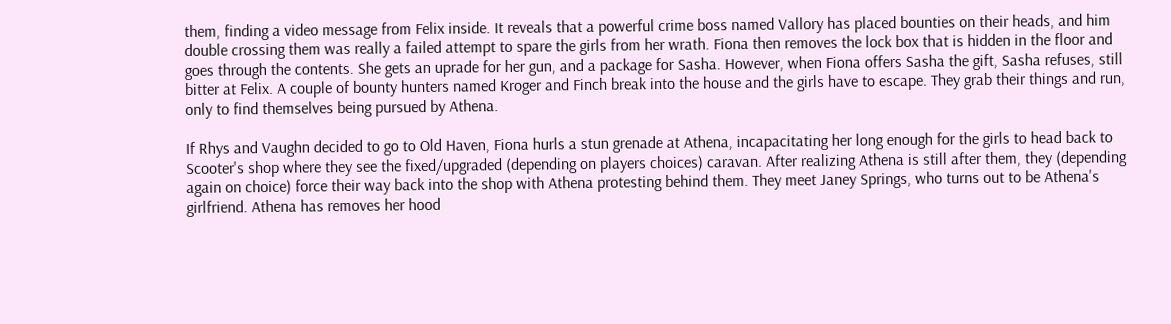them, finding a video message from Felix inside. It reveals that a powerful crime boss named Vallory has placed bounties on their heads, and him double crossing them was really a failed attempt to spare the girls from her wrath. Fiona then removes the lock box that is hidden in the floor and goes through the contents. She gets an uprade for her gun, and a package for Sasha. However, when Fiona offers Sasha the gift, Sasha refuses, still bitter at Felix. A couple of bounty hunters named Kroger and Finch break into the house and the girls have to escape. They grab their things and run, only to find themselves being pursued by Athena.

If Rhys and Vaughn decided to go to Old Haven, Fiona hurls a stun grenade at Athena, incapacitating her long enough for the girls to head back to Scooter's shop where they see the fixed/upgraded (depending on players choices) caravan. After realizing Athena is still after them, they (depending again on choice) force their way back into the shop with Athena protesting behind them. They meet Janey Springs, who turns out to be Athena's girlfriend. Athena has removes her hood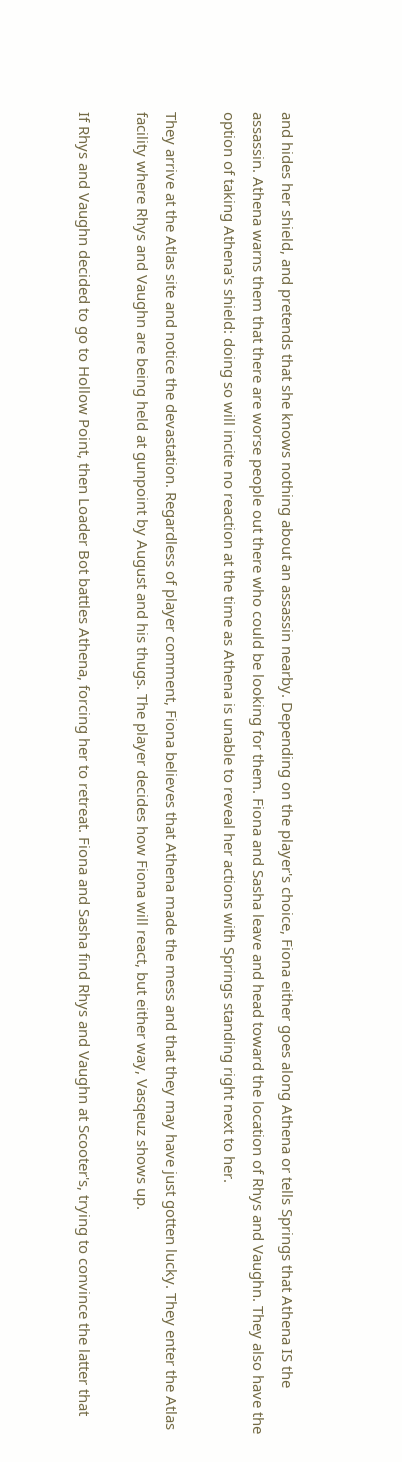and hides her shield, and pretends that she knows nothing about an assassin nearby. Depending on the player's choice, Fiona either goes along Athena or tells Springs that Athena IS the assassin. Athena warns them that there are worse people out there who could be looking for them. Fiona and Sasha leave and head toward the location of Rhys and Vaughn. They also have the option of taking Athena's shield: doing so will incite no reaction at the time as Athena is unable to reveal her actions with Springs standing right next to her.

They arrive at the Atlas site and notice the devastation. Regardless of player comment, Fiona believes that Athena made the mess and that they may have just gotten lucky. They enter the Atlas facility where Rhys and Vaughn are being held at gunpoint by August and his thugs. The player decides how Fiona will react, but either way, Vasqeuz shows up.

If Rhys and Vaughn decided to go to Hollow Point, then Loader Bot battles Athena, forcing her to retreat. Fiona and Sasha find Rhys and Vaughn at Scooter's, trying to convince the latter that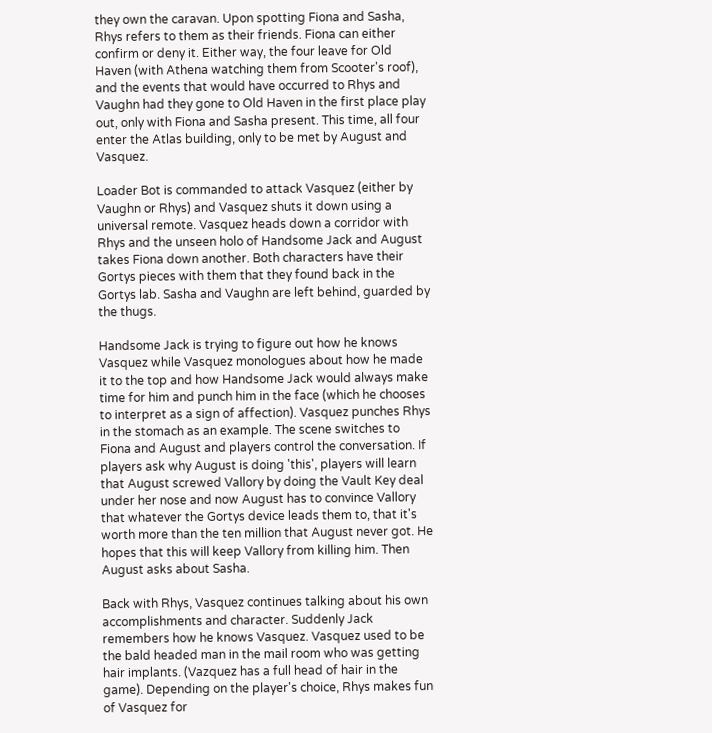they own the caravan. Upon spotting Fiona and Sasha, Rhys refers to them as their friends. Fiona can either confirm or deny it. Either way, the four leave for Old Haven (with Athena watching them from Scooter's roof), and the events that would have occurred to Rhys and Vaughn had they gone to Old Haven in the first place play out, only with Fiona and Sasha present. This time, all four enter the Atlas building, only to be met by August and Vasquez.

Loader Bot is commanded to attack Vasquez (either by Vaughn or Rhys) and Vasquez shuts it down using a universal remote. Vasquez heads down a corridor with Rhys and the unseen holo of Handsome Jack and August takes Fiona down another. Both characters have their Gortys pieces with them that they found back in the Gortys lab. Sasha and Vaughn are left behind, guarded by the thugs.

Handsome Jack is trying to figure out how he knows Vasquez while Vasquez monologues about how he made it to the top and how Handsome Jack would always make time for him and punch him in the face (which he chooses to interpret as a sign of affection). Vasquez punches Rhys in the stomach as an example. The scene switches to Fiona and August and players control the conversation. If players ask why August is doing 'this', players will learn that August screwed Vallory by doing the Vault Key deal under her nose and now August has to convince Vallory that whatever the Gortys device leads them to, that it's worth more than the ten million that August never got. He hopes that this will keep Vallory from killing him. Then August asks about Sasha.

Back with Rhys, Vasquez continues talking about his own accomplishments and character. Suddenly Jack remembers how he knows Vasquez. Vasquez used to be the bald headed man in the mail room who was getting hair implants. (Vazquez has a full head of hair in the game). Depending on the player's choice, Rhys makes fun of Vasquez for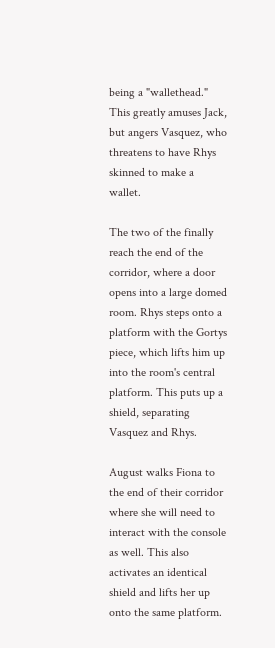being a "wallethead." This greatly amuses Jack, but angers Vasquez, who threatens to have Rhys skinned to make a wallet.

The two of the finally reach the end of the corridor, where a door opens into a large domed room. Rhys steps onto a platform with the Gortys piece, which lifts him up into the room's central platform. This puts up a shield, separating Vasquez and Rhys.

August walks Fiona to the end of their corridor where she will need to interact with the console as well. This also activates an identical shield and lifts her up onto the same platform.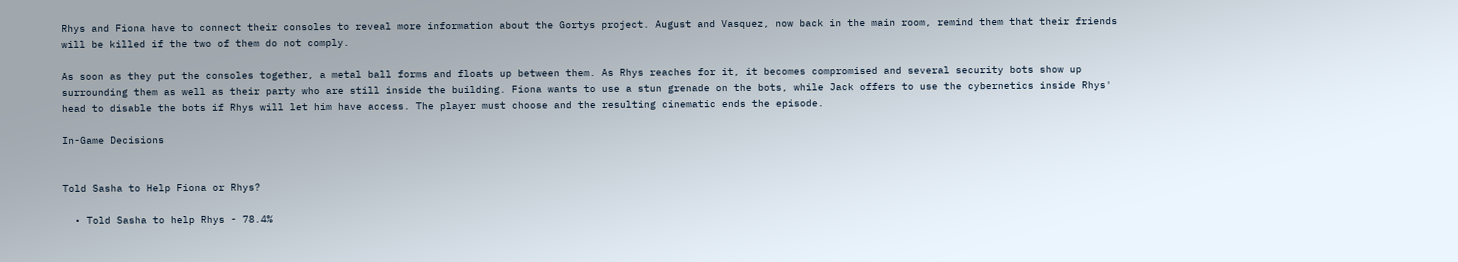Rhys and Fiona have to connect their consoles to reveal more information about the Gortys project. August and Vasquez, now back in the main room, remind them that their friends will be killed if the two of them do not comply.

As soon as they put the consoles together, a metal ball forms and floats up between them. As Rhys reaches for it, it becomes compromised and several security bots show up surrounding them as well as their party who are still inside the building. Fiona wants to use a stun grenade on the bots, while Jack offers to use the cybernetics inside Rhys' head to disable the bots if Rhys will let him have access. The player must choose and the resulting cinematic ends the episode.

In-Game Decisions


Told Sasha to Help Fiona or Rhys?

  • Told Sasha to help Rhys - 78.4%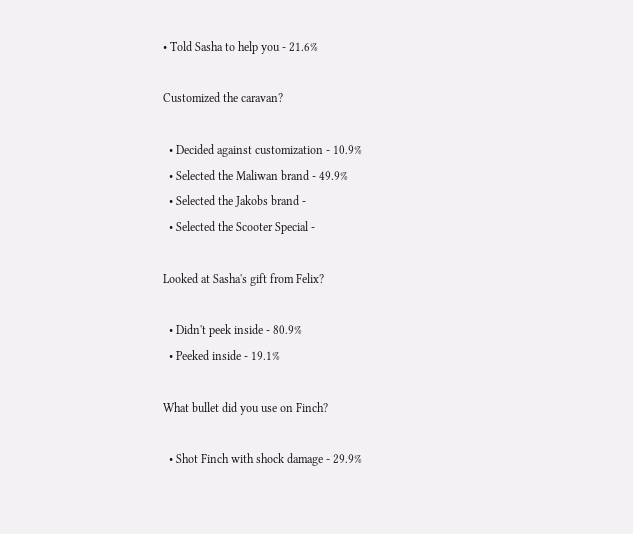• Told Sasha to help you - 21.6%

Customized the caravan?

  • Decided against customization - 10.9%
  • Selected the Maliwan brand - 49.9%
  • Selected the Jakobs brand -
  • Selected the Scooter Special -

Looked at Sasha's gift from Felix?

  • Didn't peek inside - 80.9%
  • Peeked inside - 19.1%

What bullet did you use on Finch?

  • Shot Finch with shock damage - 29.9%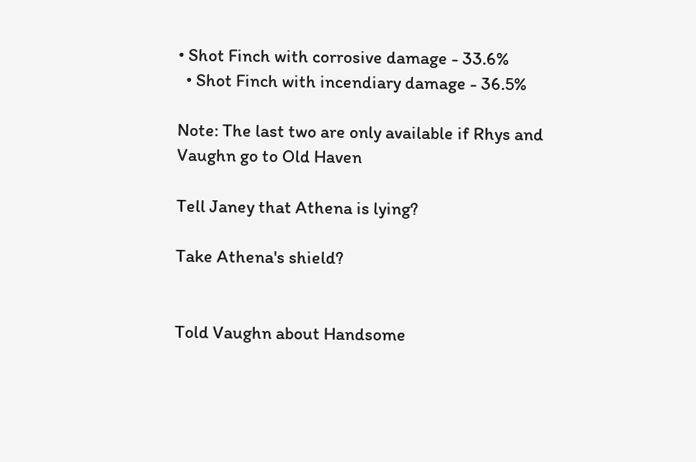• Shot Finch with corrosive damage - 33.6%
  • Shot Finch with incendiary damage - 36.5%

Note: The last two are only available if Rhys and Vaughn go to Old Haven

Tell Janey that Athena is lying?

Take Athena's shield?


Told Vaughn about Handsome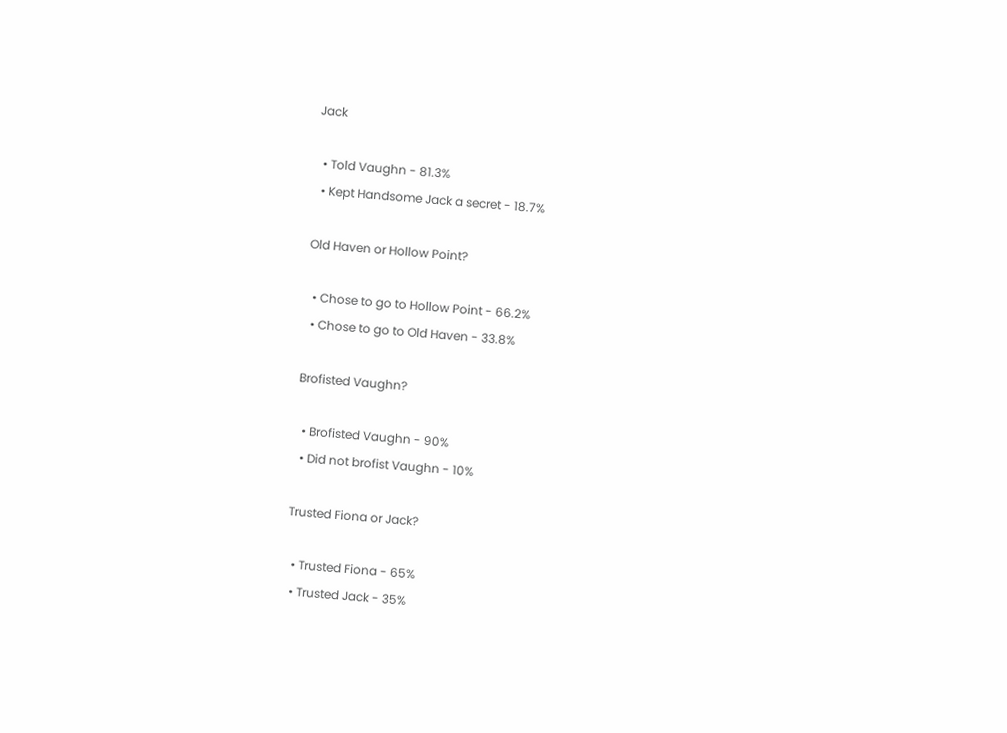Jack

  • Told Vaughn - 81.3%
  • Kept Handsome Jack a secret - 18.7%

Old Haven or Hollow Point?

  • Chose to go to Hollow Point - 66.2%
  • Chose to go to Old Haven - 33.8%

Brofisted Vaughn?

  • Brofisted Vaughn - 90%
  • Did not brofist Vaughn - 10%

Trusted Fiona or Jack?

  • Trusted Fiona - 65%
  • Trusted Jack - 35%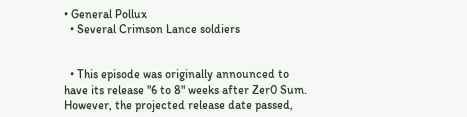• General Pollux
  • Several Crimson Lance soldiers


  • This episode was originally announced to have its release "6 to 8" weeks after Zer0 Sum. However, the projected release date passed,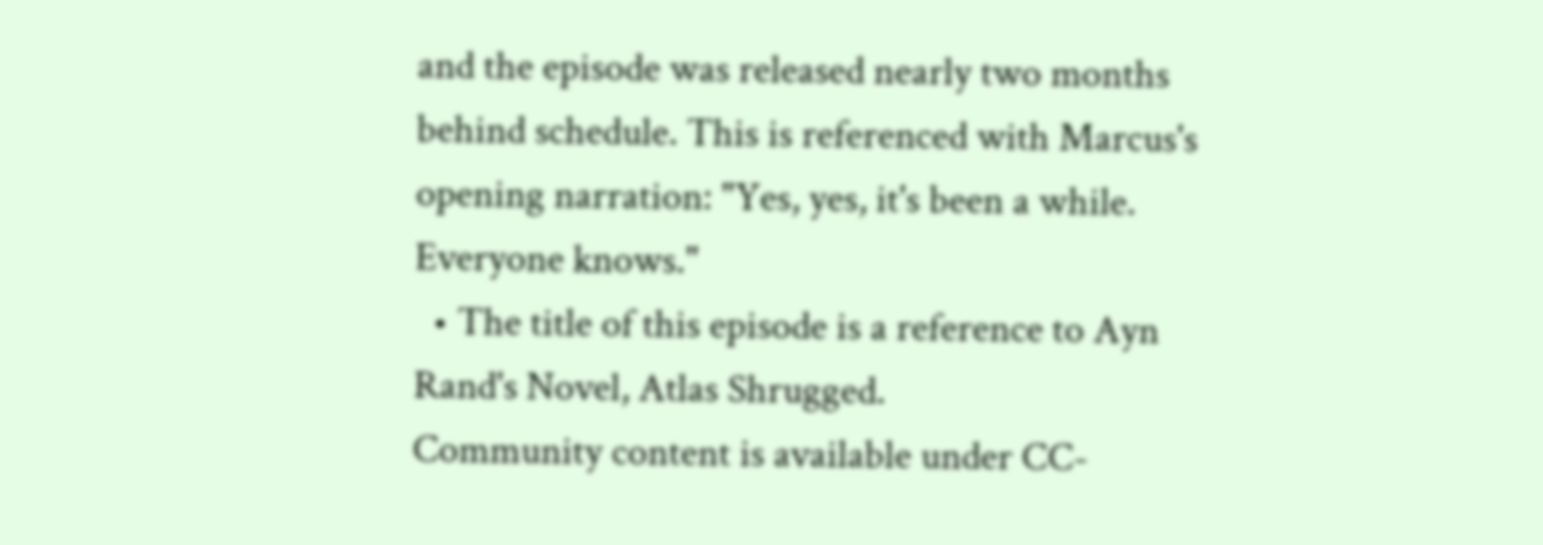and the episode was released nearly two months behind schedule. This is referenced with Marcus's opening narration: "Yes, yes, it's been a while. Everyone knows."
  • The title of this episode is a reference to Ayn Rand's Novel, Atlas Shrugged.
Community content is available under CC-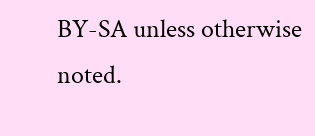BY-SA unless otherwise noted.